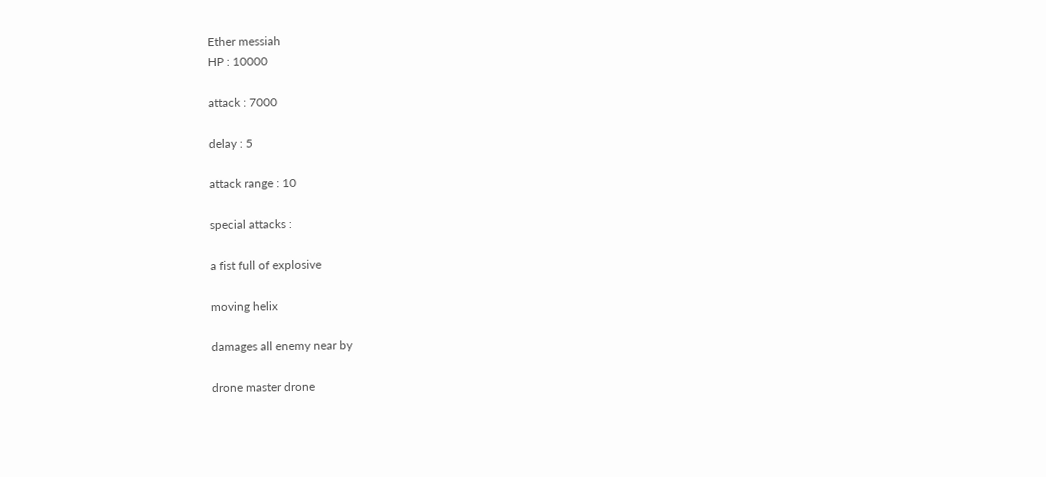Ether messiah
HP : 10000

attack : 7000

delay : 5

attack range : 10

special attacks :

a fist full of explosive

moving helix

damages all enemy near by

drone master drone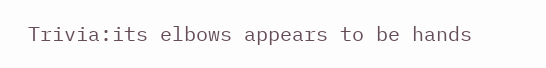Trivia:its elbows appears to be hands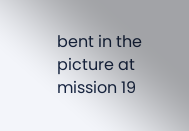bent in the picture at mission 19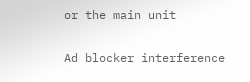or the main unit

Ad blocker interference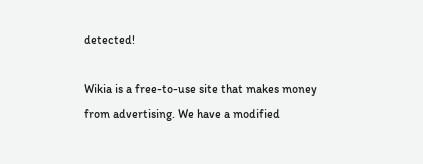detected!

Wikia is a free-to-use site that makes money from advertising. We have a modified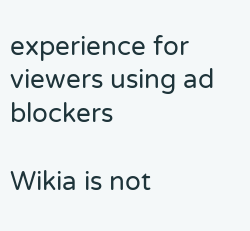experience for viewers using ad blockers

Wikia is not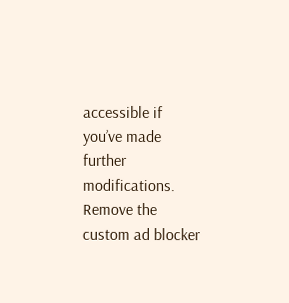accessible if you’ve made further modifications. Remove the custom ad blocker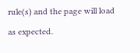rule(s) and the page will load as expected.